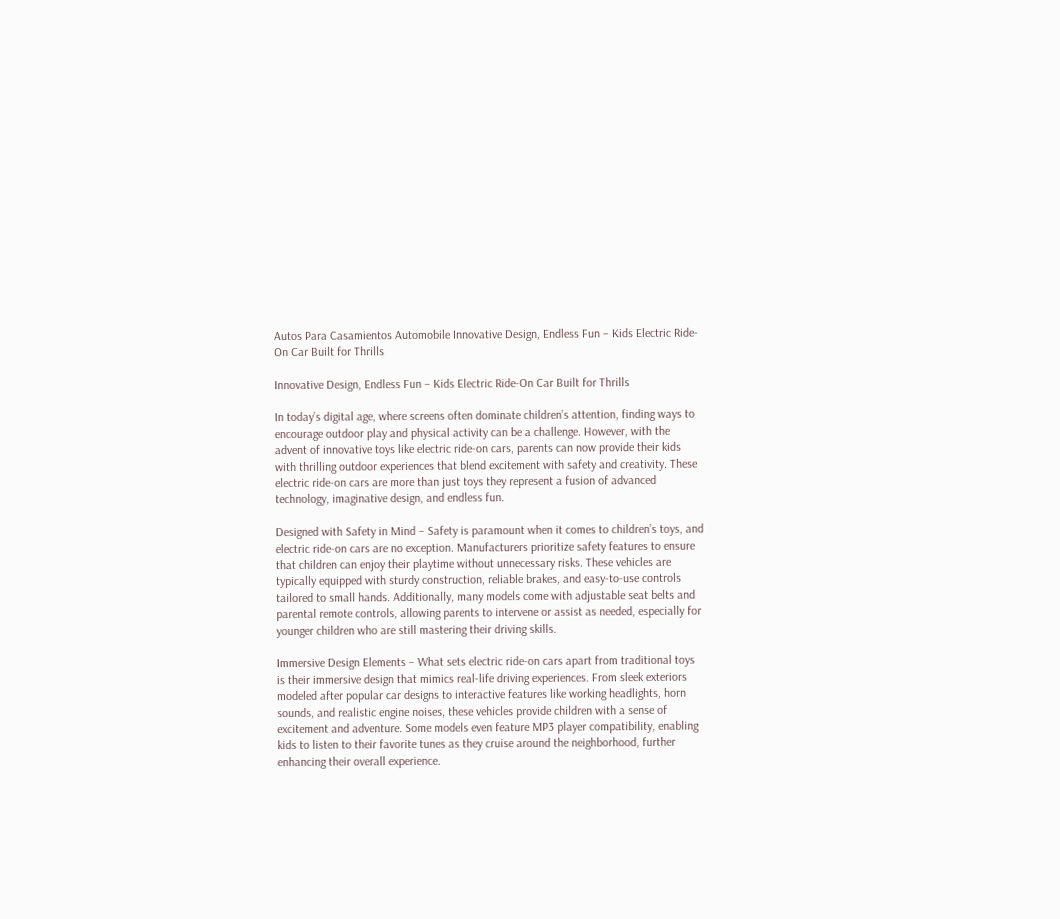Autos Para Casamientos Automobile Innovative Design, Endless Fun – Kids Electric Ride-On Car Built for Thrills

Innovative Design, Endless Fun – Kids Electric Ride-On Car Built for Thrills

In today’s digital age, where screens often dominate children’s attention, finding ways to encourage outdoor play and physical activity can be a challenge. However, with the advent of innovative toys like electric ride-on cars, parents can now provide their kids with thrilling outdoor experiences that blend excitement with safety and creativity. These electric ride-on cars are more than just toys they represent a fusion of advanced technology, imaginative design, and endless fun.

Designed with Safety in Mind – Safety is paramount when it comes to children’s toys, and electric ride-on cars are no exception. Manufacturers prioritize safety features to ensure that children can enjoy their playtime without unnecessary risks. These vehicles are typically equipped with sturdy construction, reliable brakes, and easy-to-use controls tailored to small hands. Additionally, many models come with adjustable seat belts and parental remote controls, allowing parents to intervene or assist as needed, especially for younger children who are still mastering their driving skills.

Immersive Design Elements – What sets electric ride-on cars apart from traditional toys is their immersive design that mimics real-life driving experiences. From sleek exteriors modeled after popular car designs to interactive features like working headlights, horn sounds, and realistic engine noises, these vehicles provide children with a sense of excitement and adventure. Some models even feature MP3 player compatibility, enabling kids to listen to their favorite tunes as they cruise around the neighborhood, further enhancing their overall experience.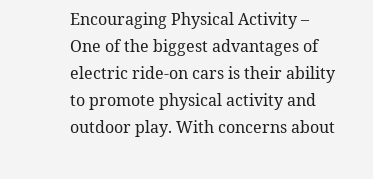Encouraging Physical Activity – One of the biggest advantages of electric ride-on cars is their ability to promote physical activity and outdoor play. With concerns about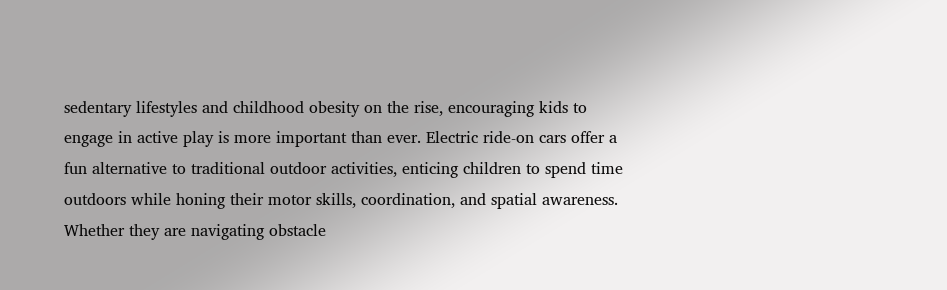sedentary lifestyles and childhood obesity on the rise, encouraging kids to engage in active play is more important than ever. Electric ride-on cars offer a fun alternative to traditional outdoor activities, enticing children to spend time outdoors while honing their motor skills, coordination, and spatial awareness. Whether they are navigating obstacle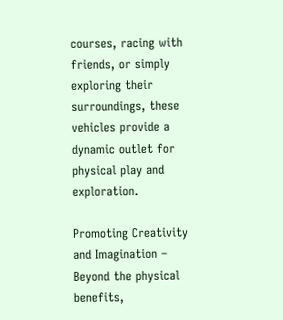courses, racing with friends, or simply exploring their surroundings, these vehicles provide a dynamic outlet for physical play and exploration.

Promoting Creativity and Imagination – Beyond the physical benefits,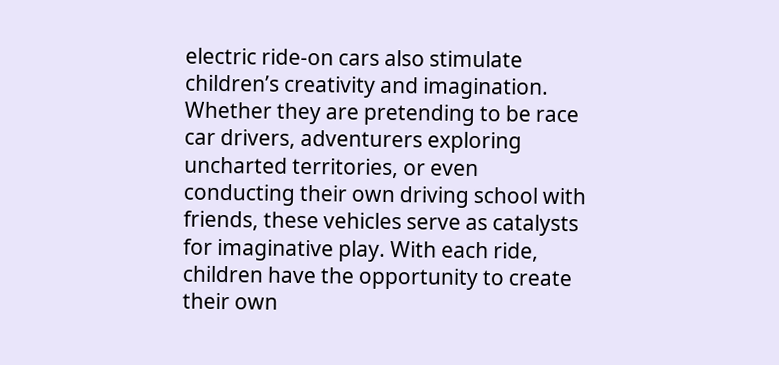electric ride-on cars also stimulate children’s creativity and imagination. Whether they are pretending to be race car drivers, adventurers exploring uncharted territories, or even conducting their own driving school with friends, these vehicles serve as catalysts for imaginative play. With each ride, children have the opportunity to create their own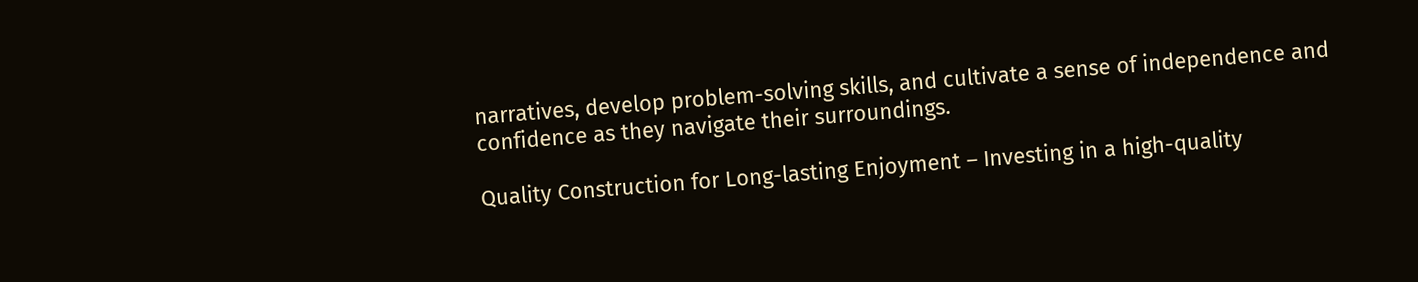narratives, develop problem-solving skills, and cultivate a sense of independence and confidence as they navigate their surroundings.

Quality Construction for Long-lasting Enjoyment – Investing in a high-quality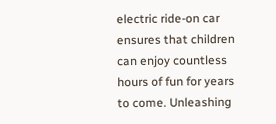electric ride-on car ensures that children can enjoy countless hours of fun for years to come. Unleashing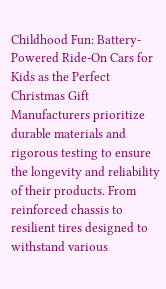Childhood Fun: Battery-Powered Ride-On Cars for Kids as the Perfect Christmas Gift Manufacturers prioritize durable materials and rigorous testing to ensure the longevity and reliability of their products. From reinforced chassis to resilient tires designed to withstand various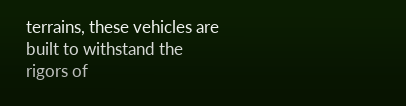terrains, these vehicles are built to withstand the rigors of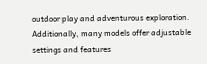outdoor play and adventurous exploration. Additionally, many models offer adjustable settings and features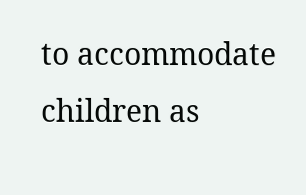to accommodate children as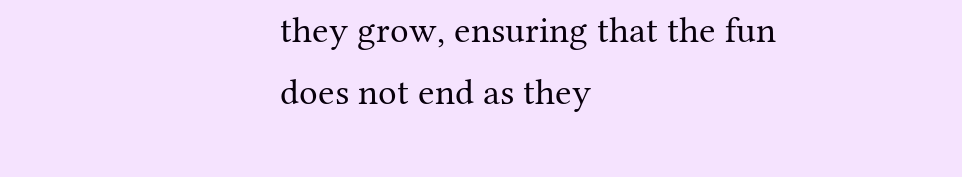they grow, ensuring that the fun does not end as they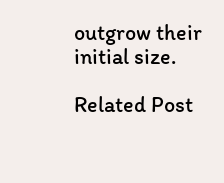outgrow their initial size.

Related Post